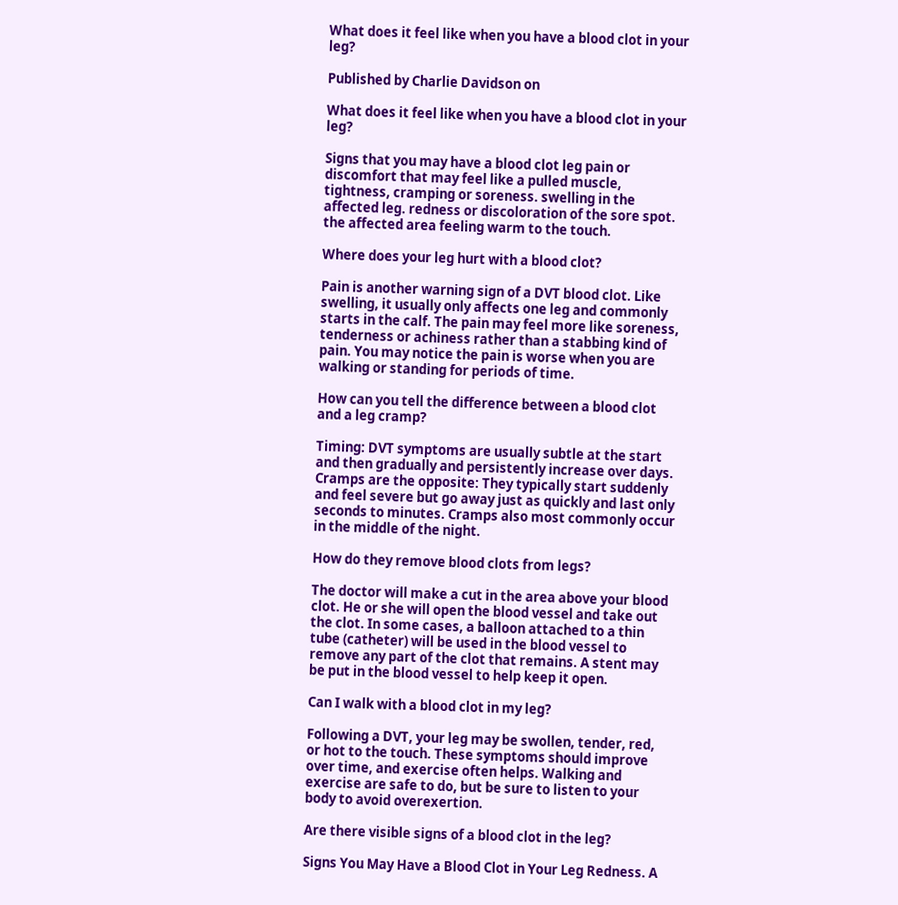What does it feel like when you have a blood clot in your leg?

Published by Charlie Davidson on

What does it feel like when you have a blood clot in your leg?

Signs that you may have a blood clot leg pain or discomfort that may feel like a pulled muscle, tightness, cramping or soreness. swelling in the affected leg. redness or discoloration of the sore spot. the affected area feeling warm to the touch.

Where does your leg hurt with a blood clot?

Pain is another warning sign of a DVT blood clot. Like swelling, it usually only affects one leg and commonly starts in the calf. The pain may feel more like soreness, tenderness or achiness rather than a stabbing kind of pain. You may notice the pain is worse when you are walking or standing for periods of time.

How can you tell the difference between a blood clot and a leg cramp?

Timing: DVT symptoms are usually subtle at the start and then gradually and persistently increase over days. Cramps are the opposite: They typically start suddenly and feel severe but go away just as quickly and last only seconds to minutes. Cramps also most commonly occur in the middle of the night.

How do they remove blood clots from legs?

The doctor will make a cut in the area above your blood clot. He or she will open the blood vessel and take out the clot. In some cases, a balloon attached to a thin tube (catheter) will be used in the blood vessel to remove any part of the clot that remains. A stent may be put in the blood vessel to help keep it open.

Can I walk with a blood clot in my leg?

Following a DVT, your leg may be swollen, tender, red, or hot to the touch. These symptoms should improve over time, and exercise often helps. Walking and exercise are safe to do, but be sure to listen to your body to avoid overexertion.

Are there visible signs of a blood clot in the leg?

Signs You May Have a Blood Clot in Your Leg Redness. A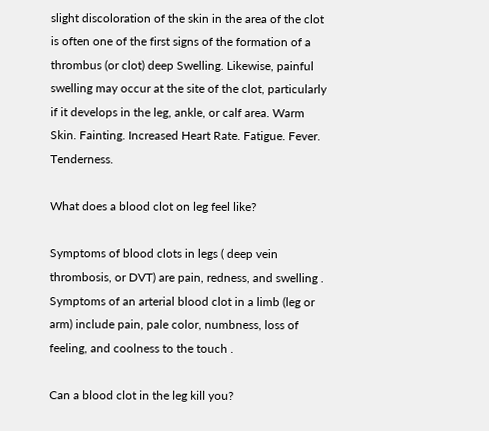slight discoloration of the skin in the area of the clot is often one of the first signs of the formation of a thrombus (or clot) deep Swelling. Likewise, painful swelling may occur at the site of the clot, particularly if it develops in the leg, ankle, or calf area. Warm Skin. Fainting. Increased Heart Rate. Fatigue. Fever. Tenderness.

What does a blood clot on leg feel like?

Symptoms of blood clots in legs ( deep vein thrombosis, or DVT) are pain, redness, and swelling . Symptoms of an arterial blood clot in a limb (leg or arm) include pain, pale color, numbness, loss of feeling, and coolness to the touch .

Can a blood clot in the leg kill you?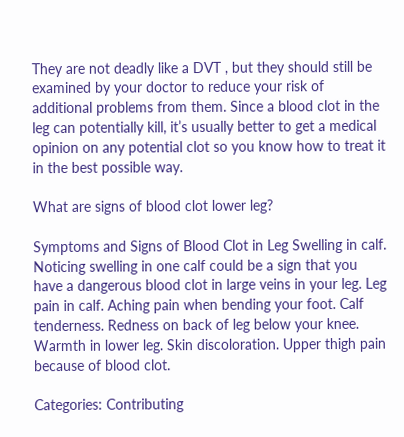They are not deadly like a DVT , but they should still be examined by your doctor to reduce your risk of additional problems from them. Since a blood clot in the leg can potentially kill, it’s usually better to get a medical opinion on any potential clot so you know how to treat it in the best possible way.

What are signs of blood clot lower leg?

Symptoms and Signs of Blood Clot in Leg Swelling in calf. Noticing swelling in one calf could be a sign that you have a dangerous blood clot in large veins in your leg. Leg pain in calf. Aching pain when bending your foot. Calf tenderness. Redness on back of leg below your knee. Warmth in lower leg. Skin discoloration. Upper thigh pain because of blood clot.

Categories: Contributing